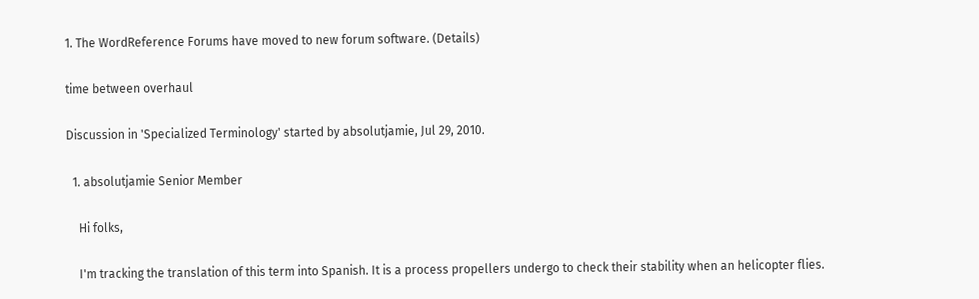1. The WordReference Forums have moved to new forum software. (Details)

time between overhaul

Discussion in 'Specialized Terminology' started by absolutjamie, Jul 29, 2010.

  1. absolutjamie Senior Member

    Hi folks,

    I'm tracking the translation of this term into Spanish. It is a process propellers undergo to check their stability when an helicopter flies.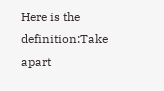Here is the definition:Take apart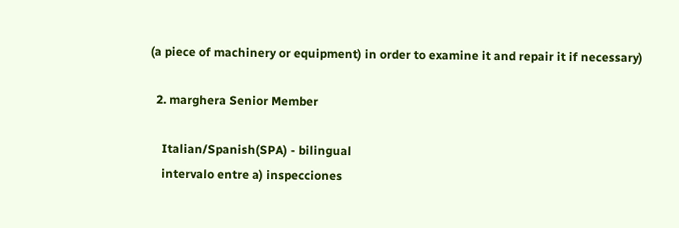(a piece of machinery or equipment) in order to examine it and repair it if necessary)

  2. marghera Senior Member

    Italian/Spanish(SPA) - bilingual
    intervalo entre a) inspecciones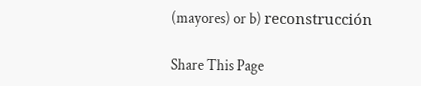(mayores) or b) reconstrucción

Share This Page